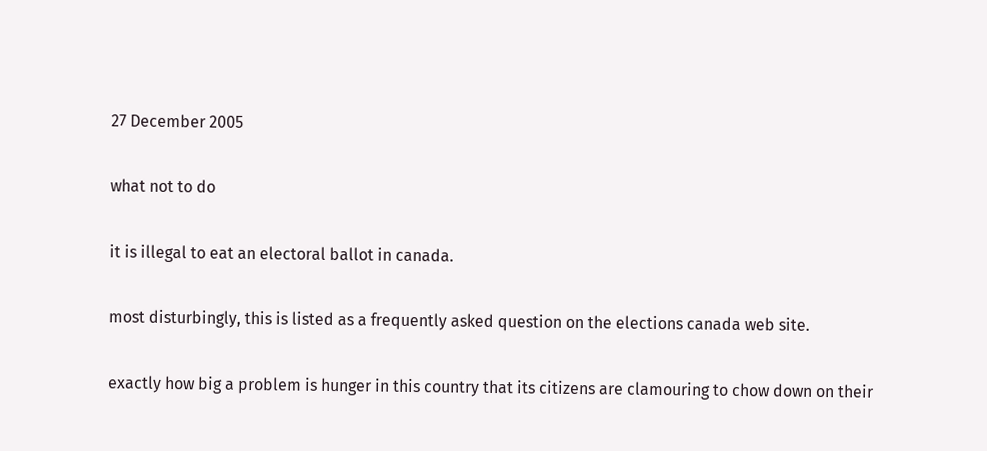27 December 2005

what not to do

it is illegal to eat an electoral ballot in canada.

most disturbingly, this is listed as a frequently asked question on the elections canada web site.

exactly how big a problem is hunger in this country that its citizens are clamouring to chow down on their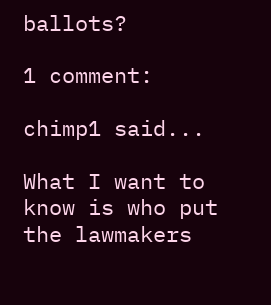ballots?

1 comment:

chimp1 said...

What I want to know is who put the lawmakers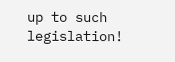up to such legislation!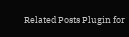Related Posts Plugin for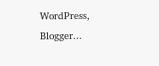WordPress, Blogger...